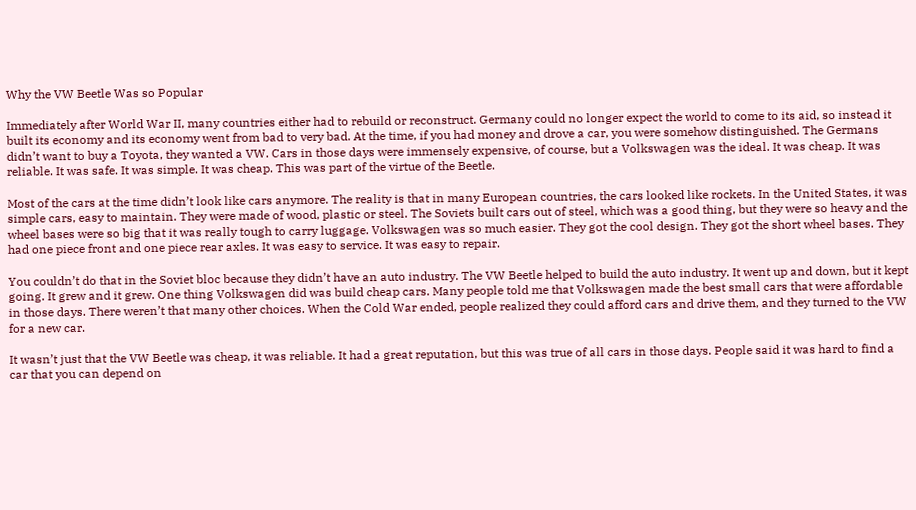Why the VW Beetle Was so Popular

Immediately after World War II, many countries either had to rebuild or reconstruct. Germany could no longer expect the world to come to its aid, so instead it built its economy and its economy went from bad to very bad. At the time, if you had money and drove a car, you were somehow distinguished. The Germans didn’t want to buy a Toyota, they wanted a VW. Cars in those days were immensely expensive, of course, but a Volkswagen was the ideal. It was cheap. It was reliable. It was safe. It was simple. It was cheap. This was part of the virtue of the Beetle.

Most of the cars at the time didn’t look like cars anymore. The reality is that in many European countries, the cars looked like rockets. In the United States, it was simple cars, easy to maintain. They were made of wood, plastic or steel. The Soviets built cars out of steel, which was a good thing, but they were so heavy and the wheel bases were so big that it was really tough to carry luggage. Volkswagen was so much easier. They got the cool design. They got the short wheel bases. They had one piece front and one piece rear axles. It was easy to service. It was easy to repair.

You couldn’t do that in the Soviet bloc because they didn’t have an auto industry. The VW Beetle helped to build the auto industry. It went up and down, but it kept going. It grew and it grew. One thing Volkswagen did was build cheap cars. Many people told me that Volkswagen made the best small cars that were affordable in those days. There weren’t that many other choices. When the Cold War ended, people realized they could afford cars and drive them, and they turned to the VW for a new car.

It wasn’t just that the VW Beetle was cheap, it was reliable. It had a great reputation, but this was true of all cars in those days. People said it was hard to find a car that you can depend on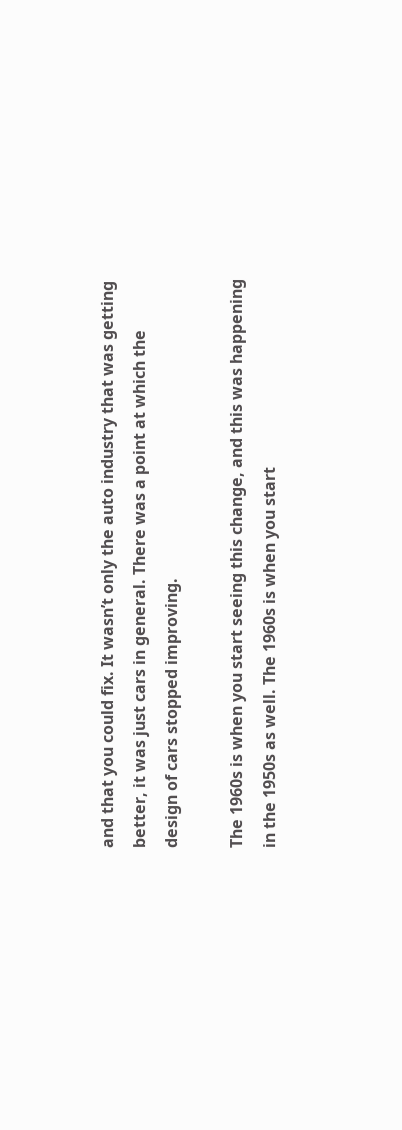and that you could fix. It wasn’t only the auto industry that was getting better, it was just cars in general. There was a point at which the design of cars stopped improving.

The 1960s is when you start seeing this change, and this was happening in the 1950s as well. The 1960s is when you start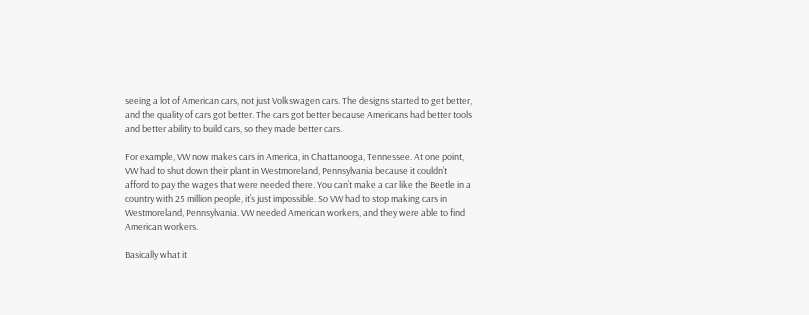seeing a lot of American cars, not just Volkswagen cars. The designs started to get better, and the quality of cars got better. The cars got better because Americans had better tools and better ability to build cars, so they made better cars.

For example, VW now makes cars in America, in Chattanooga, Tennessee. At one point, VW had to shut down their plant in Westmoreland, Pennsylvania because it couldn’t afford to pay the wages that were needed there. You can’t make a car like the Beetle in a country with 25 million people, it’s just impossible. So VW had to stop making cars in Westmoreland, Pennsylvania. VW needed American workers, and they were able to find American workers.

Basically what it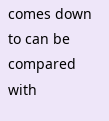comes down to can be compared with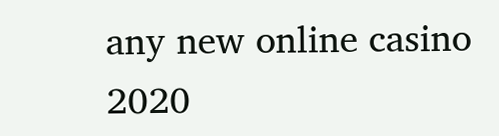any new online casino 2020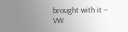brought with it – VW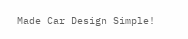Made Car Design Simple!